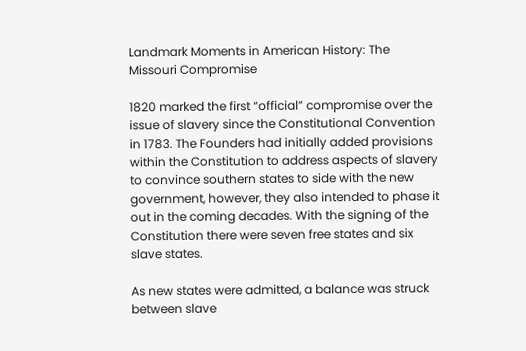Landmark Moments in American History: The Missouri Compromise

1820 marked the first “official” compromise over the issue of slavery since the Constitutional Convention in 1783. The Founders had initially added provisions within the Constitution to address aspects of slavery to convince southern states to side with the new government, however, they also intended to phase it out in the coming decades. With the signing of the Constitution there were seven free states and six slave states.

As new states were admitted, a balance was struck between slave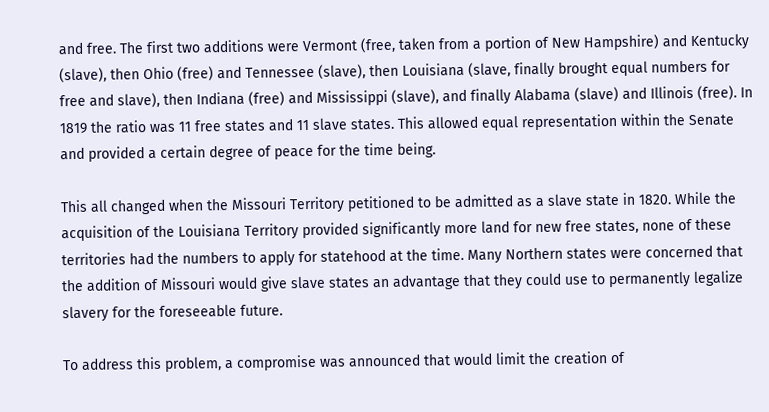and free. The first two additions were Vermont (free, taken from a portion of New Hampshire) and Kentucky (slave), then Ohio (free) and Tennessee (slave), then Louisiana (slave, finally brought equal numbers for free and slave), then Indiana (free) and Mississippi (slave), and finally Alabama (slave) and Illinois (free). In 1819 the ratio was 11 free states and 11 slave states. This allowed equal representation within the Senate and provided a certain degree of peace for the time being.

This all changed when the Missouri Territory petitioned to be admitted as a slave state in 1820. While the acquisition of the Louisiana Territory provided significantly more land for new free states, none of these territories had the numbers to apply for statehood at the time. Many Northern states were concerned that the addition of Missouri would give slave states an advantage that they could use to permanently legalize slavery for the foreseeable future.

To address this problem, a compromise was announced that would limit the creation of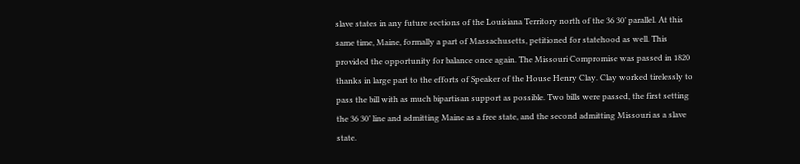slave states in any future sections of the Louisiana Territory north of the 36 30’ parallel. At this same time, Maine, formally a part of Massachusetts, petitioned for statehood as well. This provided the opportunity for balance once again. The Missouri Compromise was passed in 1820 thanks in large part to the efforts of Speaker of the House Henry Clay. Clay worked tirelessly to pass the bill with as much bipartisan support as possible. Two bills were passed, the first setting the 36 30’ line and admitting Maine as a free state, and the second admitting Missouri as a slave state.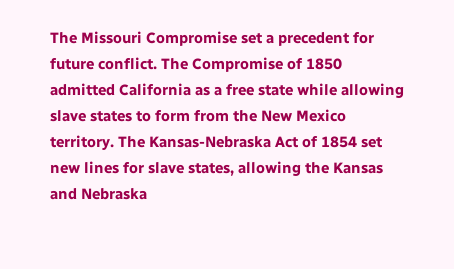The Missouri Compromise set a precedent for future conflict. The Compromise of 1850 admitted California as a free state while allowing slave states to form from the New Mexico territory. The Kansas-Nebraska Act of 1854 set new lines for slave states, allowing the Kansas and Nebraska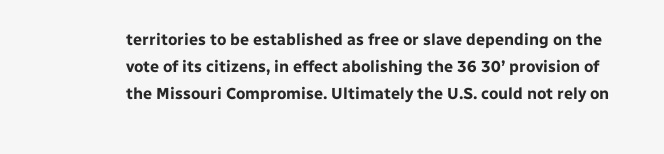territories to be established as free or slave depending on the vote of its citizens, in effect abolishing the 36 30’ provision of the Missouri Compromise. Ultimately the U.S. could not rely on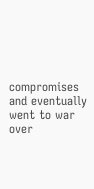compromises and eventually went to war over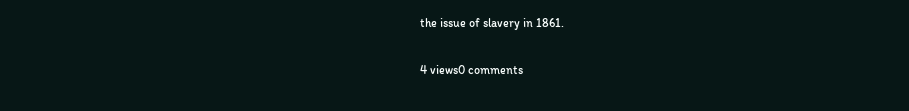the issue of slavery in 1861.

4 views0 comments